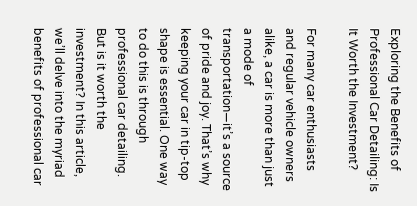Exploring the Benefits of Professional Car Detailing: Is It Worth the Investment?

For many car enthusiasts and regular vehicle owners alike, a car is more than just a mode of transportation—it’s a source of pride and joy. That’s why keeping your car in tip-top shape is essential. One way to do this is through professional car detailing. But is it worth the investment? In this article, we’ll delve into the myriad benefits of professional car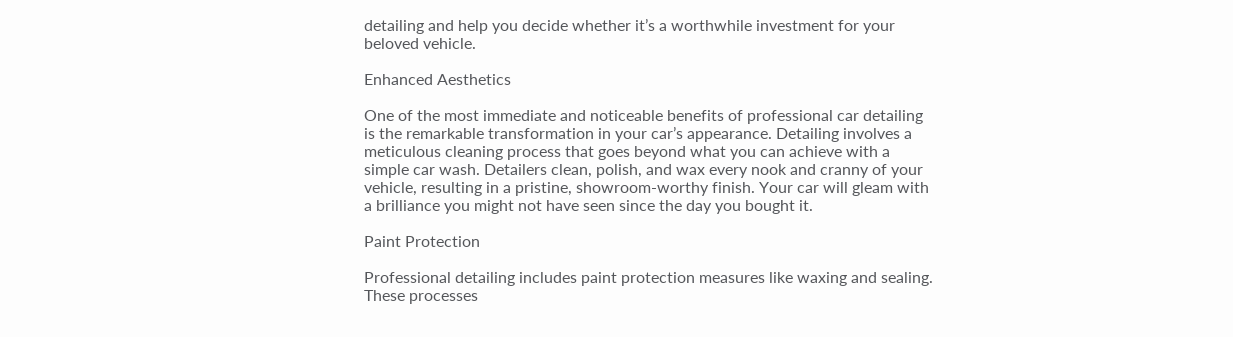detailing and help you decide whether it’s a worthwhile investment for your beloved vehicle.

Enhanced Aesthetics

One of the most immediate and noticeable benefits of professional car detailing is the remarkable transformation in your car’s appearance. Detailing involves a meticulous cleaning process that goes beyond what you can achieve with a simple car wash. Detailers clean, polish, and wax every nook and cranny of your vehicle, resulting in a pristine, showroom-worthy finish. Your car will gleam with a brilliance you might not have seen since the day you bought it.

Paint Protection

Professional detailing includes paint protection measures like waxing and sealing. These processes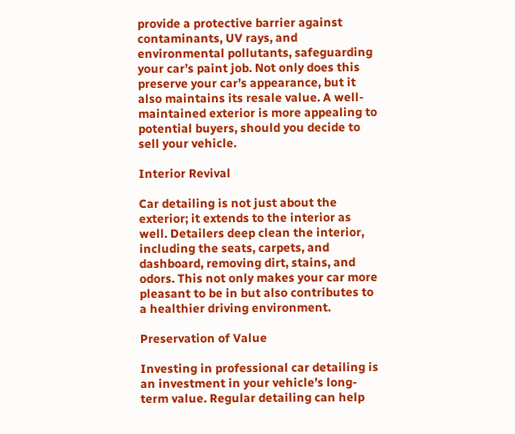provide a protective barrier against contaminants, UV rays, and environmental pollutants, safeguarding your car’s paint job. Not only does this preserve your car’s appearance, but it also maintains its resale value. A well-maintained exterior is more appealing to potential buyers, should you decide to sell your vehicle.

Interior Revival

Car detailing is not just about the exterior; it extends to the interior as well. Detailers deep clean the interior, including the seats, carpets, and dashboard, removing dirt, stains, and odors. This not only makes your car more pleasant to be in but also contributes to a healthier driving environment.

Preservation of Value

Investing in professional car detailing is an investment in your vehicle’s long-term value. Regular detailing can help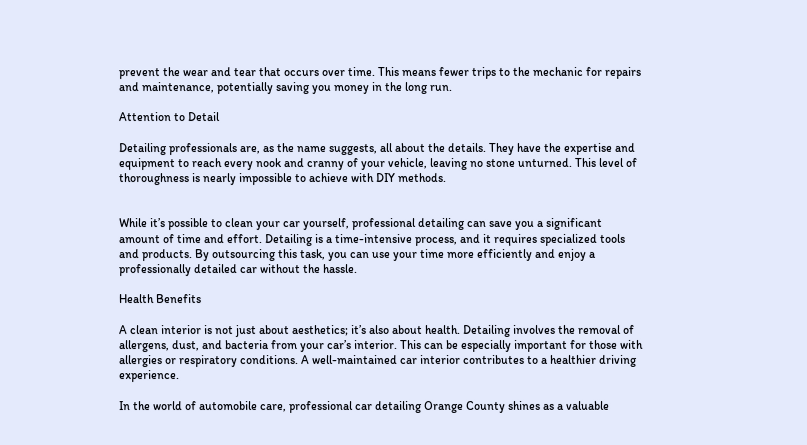prevent the wear and tear that occurs over time. This means fewer trips to the mechanic for repairs and maintenance, potentially saving you money in the long run.

Attention to Detail

Detailing professionals are, as the name suggests, all about the details. They have the expertise and equipment to reach every nook and cranny of your vehicle, leaving no stone unturned. This level of thoroughness is nearly impossible to achieve with DIY methods.


While it’s possible to clean your car yourself, professional detailing can save you a significant amount of time and effort. Detailing is a time-intensive process, and it requires specialized tools and products. By outsourcing this task, you can use your time more efficiently and enjoy a professionally detailed car without the hassle.

Health Benefits

A clean interior is not just about aesthetics; it’s also about health. Detailing involves the removal of allergens, dust, and bacteria from your car’s interior. This can be especially important for those with allergies or respiratory conditions. A well-maintained car interior contributes to a healthier driving experience.

In the world of automobile care, professional car detailing Orange County shines as a valuable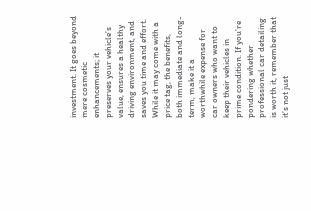investment. It goes beyond mere cosmetic enhancements; it preserves your vehicle’s value, ensures a healthy driving environment, and saves you time and effort. While it may come with a price tag, the benefits, both immediate and long-term, make it a worthwhile expense for car owners who want to keep their vehicles in prime condition. If you’re pondering whether professional car detailing is worth it, remember that it’s not just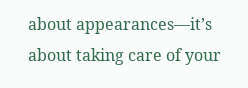about appearances—it’s about taking care of your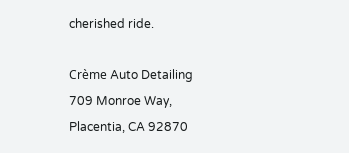cherished ride.

Crème Auto Detailing
709 Monroe Way, Placentia, CA 92870